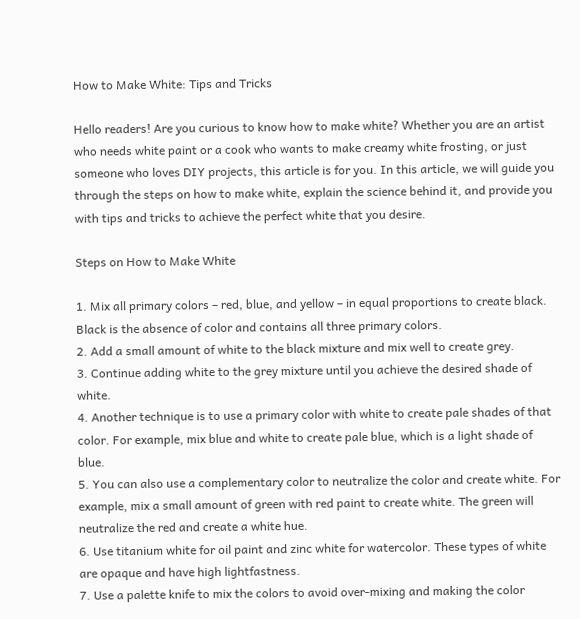How to Make White: Tips and Tricks

Hello readers! Are you curious to know how to make white? Whether you are an artist who needs white paint or a cook who wants to make creamy white frosting, or just someone who loves DIY projects, this article is for you. In this article, we will guide you through the steps on how to make white, explain the science behind it, and provide you with tips and tricks to achieve the perfect white that you desire.

Steps on How to Make White

1. Mix all primary colors – red, blue, and yellow – in equal proportions to create black. Black is the absence of color and contains all three primary colors.
2. Add a small amount of white to the black mixture and mix well to create grey.
3. Continue adding white to the grey mixture until you achieve the desired shade of white.
4. Another technique is to use a primary color with white to create pale shades of that color. For example, mix blue and white to create pale blue, which is a light shade of blue.
5. You can also use a complementary color to neutralize the color and create white. For example, mix a small amount of green with red paint to create white. The green will neutralize the red and create a white hue.
6. Use titanium white for oil paint and zinc white for watercolor. These types of white are opaque and have high lightfastness.
7. Use a palette knife to mix the colors to avoid over-mixing and making the color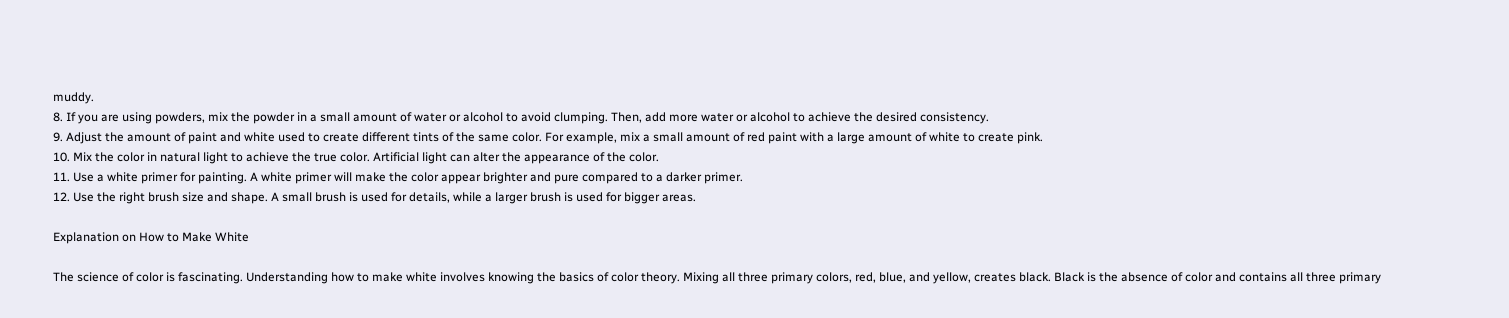muddy.
8. If you are using powders, mix the powder in a small amount of water or alcohol to avoid clumping. Then, add more water or alcohol to achieve the desired consistency.
9. Adjust the amount of paint and white used to create different tints of the same color. For example, mix a small amount of red paint with a large amount of white to create pink.
10. Mix the color in natural light to achieve the true color. Artificial light can alter the appearance of the color.
11. Use a white primer for painting. A white primer will make the color appear brighter and pure compared to a darker primer.
12. Use the right brush size and shape. A small brush is used for details, while a larger brush is used for bigger areas.

Explanation on How to Make White

The science of color is fascinating. Understanding how to make white involves knowing the basics of color theory. Mixing all three primary colors, red, blue, and yellow, creates black. Black is the absence of color and contains all three primary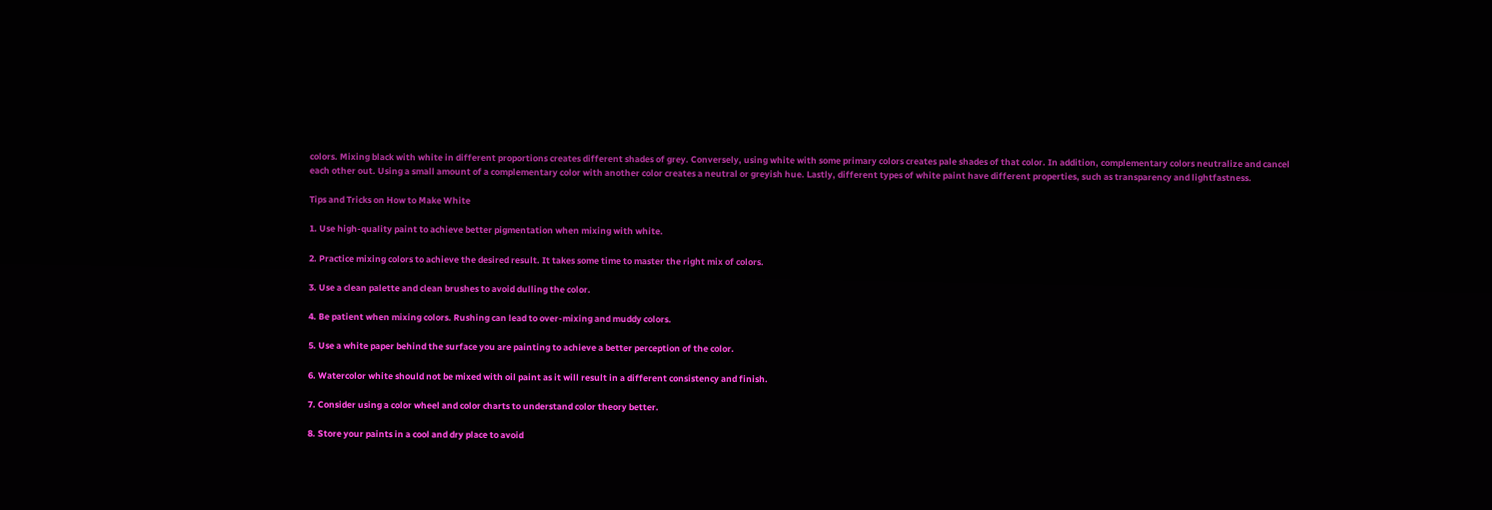colors. Mixing black with white in different proportions creates different shades of grey. Conversely, using white with some primary colors creates pale shades of that color. In addition, complementary colors neutralize and cancel each other out. Using a small amount of a complementary color with another color creates a neutral or greyish hue. Lastly, different types of white paint have different properties, such as transparency and lightfastness.

Tips and Tricks on How to Make White

1. Use high-quality paint to achieve better pigmentation when mixing with white.

2. Practice mixing colors to achieve the desired result. It takes some time to master the right mix of colors.

3. Use a clean palette and clean brushes to avoid dulling the color.

4. Be patient when mixing colors. Rushing can lead to over-mixing and muddy colors.

5. Use a white paper behind the surface you are painting to achieve a better perception of the color.

6. Watercolor white should not be mixed with oil paint as it will result in a different consistency and finish.

7. Consider using a color wheel and color charts to understand color theory better.

8. Store your paints in a cool and dry place to avoid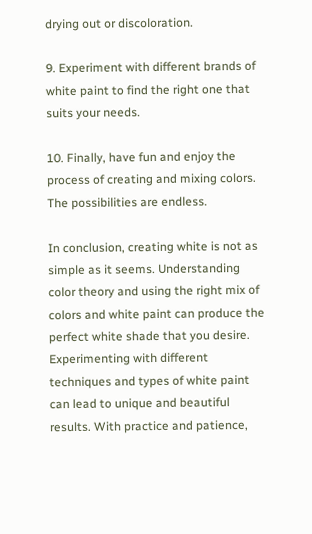drying out or discoloration.

9. Experiment with different brands of white paint to find the right one that suits your needs.

10. Finally, have fun and enjoy the process of creating and mixing colors. The possibilities are endless.

In conclusion, creating white is not as simple as it seems. Understanding color theory and using the right mix of colors and white paint can produce the perfect white shade that you desire. Experimenting with different techniques and types of white paint can lead to unique and beautiful results. With practice and patience,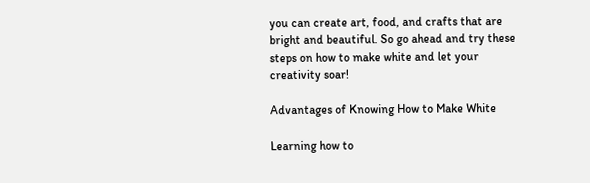you can create art, food, and crafts that are bright and beautiful. So go ahead and try these steps on how to make white and let your creativity soar!

Advantages of Knowing How to Make White

Learning how to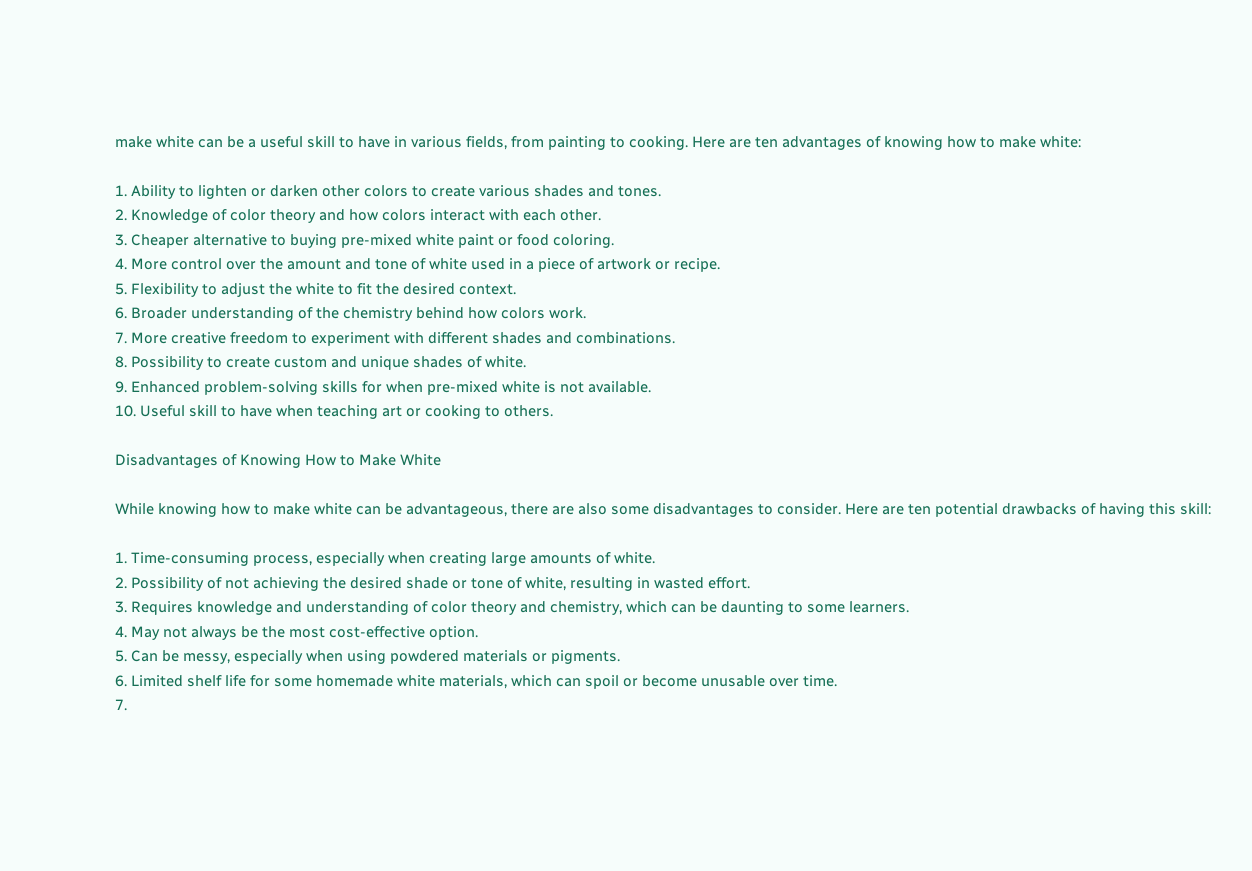make white can be a useful skill to have in various fields, from painting to cooking. Here are ten advantages of knowing how to make white:

1. Ability to lighten or darken other colors to create various shades and tones.
2. Knowledge of color theory and how colors interact with each other.
3. Cheaper alternative to buying pre-mixed white paint or food coloring.
4. More control over the amount and tone of white used in a piece of artwork or recipe.
5. Flexibility to adjust the white to fit the desired context.
6. Broader understanding of the chemistry behind how colors work.
7. More creative freedom to experiment with different shades and combinations.
8. Possibility to create custom and unique shades of white.
9. Enhanced problem-solving skills for when pre-mixed white is not available.
10. Useful skill to have when teaching art or cooking to others.

Disadvantages of Knowing How to Make White

While knowing how to make white can be advantageous, there are also some disadvantages to consider. Here are ten potential drawbacks of having this skill:

1. Time-consuming process, especially when creating large amounts of white.
2. Possibility of not achieving the desired shade or tone of white, resulting in wasted effort.
3. Requires knowledge and understanding of color theory and chemistry, which can be daunting to some learners.
4. May not always be the most cost-effective option.
5. Can be messy, especially when using powdered materials or pigments.
6. Limited shelf life for some homemade white materials, which can spoil or become unusable over time.
7.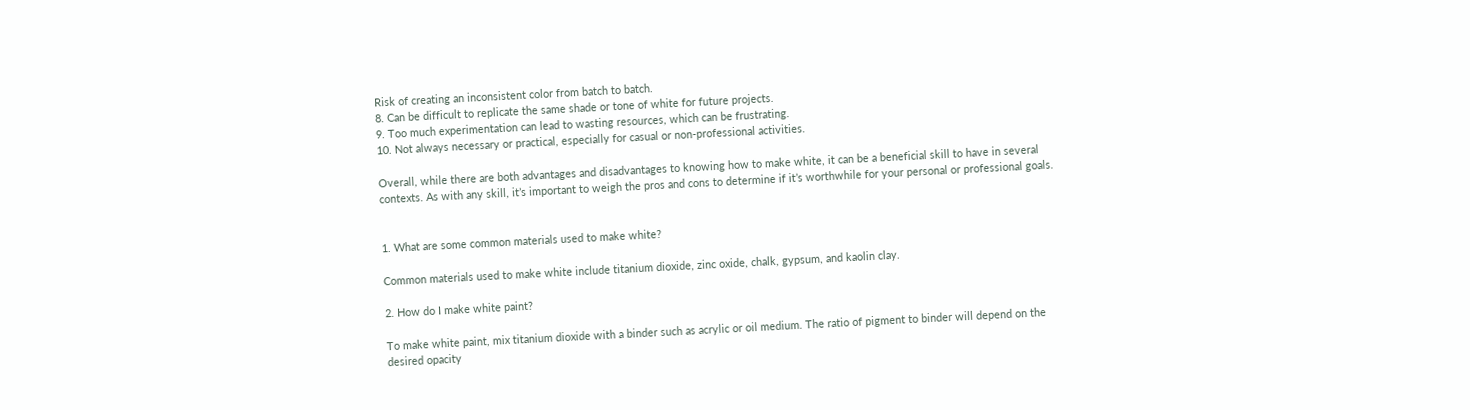Risk of creating an inconsistent color from batch to batch.
8. Can be difficult to replicate the same shade or tone of white for future projects.
9. Too much experimentation can lead to wasting resources, which can be frustrating.
10. Not always necessary or practical, especially for casual or non-professional activities.

Overall, while there are both advantages and disadvantages to knowing how to make white, it can be a beneficial skill to have in several contexts. As with any skill, it’s important to weigh the pros and cons to determine if it’s worthwhile for your personal or professional goals.


1. What are some common materials used to make white?

Common materials used to make white include titanium dioxide, zinc oxide, chalk, gypsum, and kaolin clay.

2. How do I make white paint?

To make white paint, mix titanium dioxide with a binder such as acrylic or oil medium. The ratio of pigment to binder will depend on the desired opacity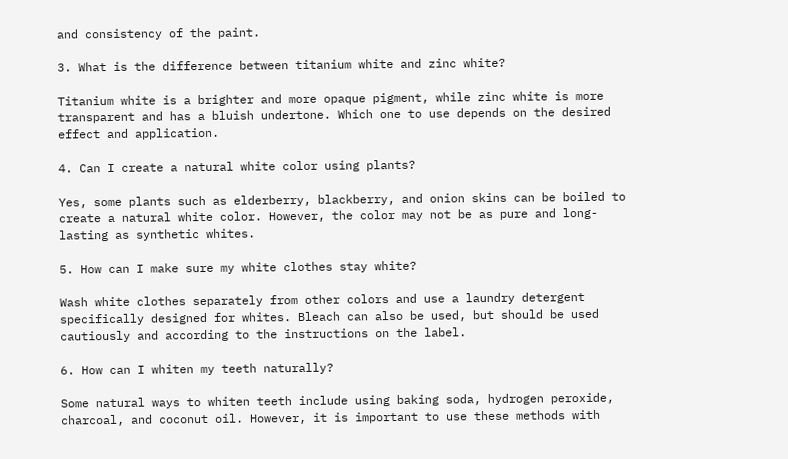and consistency of the paint.

3. What is the difference between titanium white and zinc white?

Titanium white is a brighter and more opaque pigment, while zinc white is more transparent and has a bluish undertone. Which one to use depends on the desired effect and application.

4. Can I create a natural white color using plants?

Yes, some plants such as elderberry, blackberry, and onion skins can be boiled to create a natural white color. However, the color may not be as pure and long-lasting as synthetic whites.

5. How can I make sure my white clothes stay white?

Wash white clothes separately from other colors and use a laundry detergent specifically designed for whites. Bleach can also be used, but should be used cautiously and according to the instructions on the label.

6. How can I whiten my teeth naturally?

Some natural ways to whiten teeth include using baking soda, hydrogen peroxide, charcoal, and coconut oil. However, it is important to use these methods with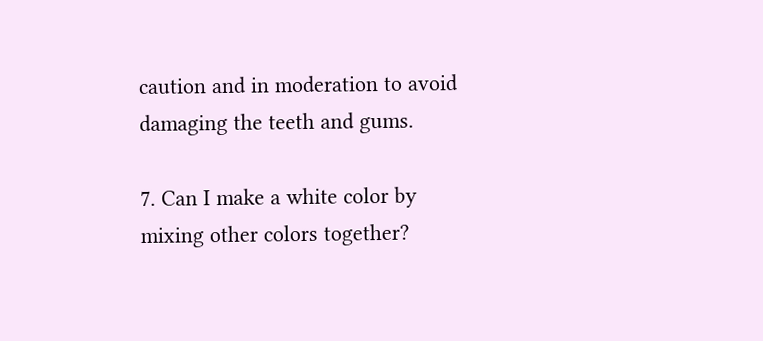caution and in moderation to avoid damaging the teeth and gums.

7. Can I make a white color by mixing other colors together?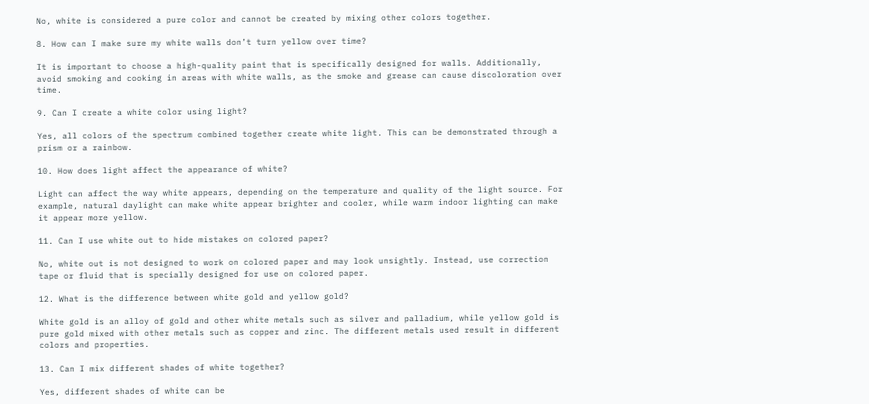No, white is considered a pure color and cannot be created by mixing other colors together.

8. How can I make sure my white walls don’t turn yellow over time?

It is important to choose a high-quality paint that is specifically designed for walls. Additionally, avoid smoking and cooking in areas with white walls, as the smoke and grease can cause discoloration over time.

9. Can I create a white color using light?

Yes, all colors of the spectrum combined together create white light. This can be demonstrated through a prism or a rainbow.

10. How does light affect the appearance of white?

Light can affect the way white appears, depending on the temperature and quality of the light source. For example, natural daylight can make white appear brighter and cooler, while warm indoor lighting can make it appear more yellow.

11. Can I use white out to hide mistakes on colored paper?

No, white out is not designed to work on colored paper and may look unsightly. Instead, use correction tape or fluid that is specially designed for use on colored paper.

12. What is the difference between white gold and yellow gold?

White gold is an alloy of gold and other white metals such as silver and palladium, while yellow gold is pure gold mixed with other metals such as copper and zinc. The different metals used result in different colors and properties.

13. Can I mix different shades of white together?

Yes, different shades of white can be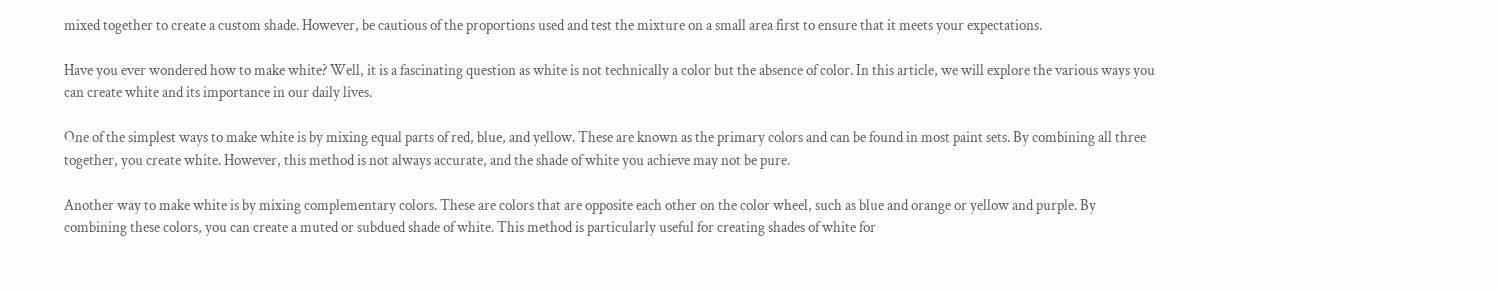mixed together to create a custom shade. However, be cautious of the proportions used and test the mixture on a small area first to ensure that it meets your expectations.

Have you ever wondered how to make white? Well, it is a fascinating question as white is not technically a color but the absence of color. In this article, we will explore the various ways you can create white and its importance in our daily lives.

One of the simplest ways to make white is by mixing equal parts of red, blue, and yellow. These are known as the primary colors and can be found in most paint sets. By combining all three together, you create white. However, this method is not always accurate, and the shade of white you achieve may not be pure.

Another way to make white is by mixing complementary colors. These are colors that are opposite each other on the color wheel, such as blue and orange or yellow and purple. By combining these colors, you can create a muted or subdued shade of white. This method is particularly useful for creating shades of white for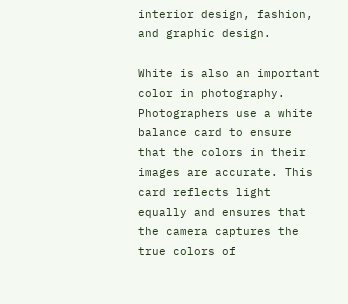interior design, fashion, and graphic design.

White is also an important color in photography. Photographers use a white balance card to ensure that the colors in their images are accurate. This card reflects light equally and ensures that the camera captures the true colors of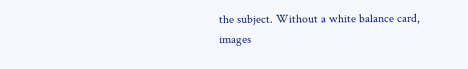the subject. Without a white balance card, images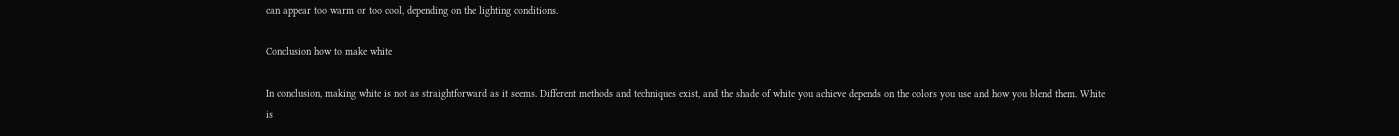can appear too warm or too cool, depending on the lighting conditions.

Conclusion how to make white

In conclusion, making white is not as straightforward as it seems. Different methods and techniques exist, and the shade of white you achieve depends on the colors you use and how you blend them. White is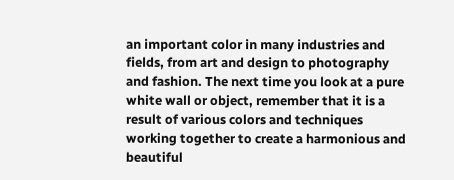an important color in many industries and fields, from art and design to photography and fashion. The next time you look at a pure white wall or object, remember that it is a result of various colors and techniques working together to create a harmonious and beautiful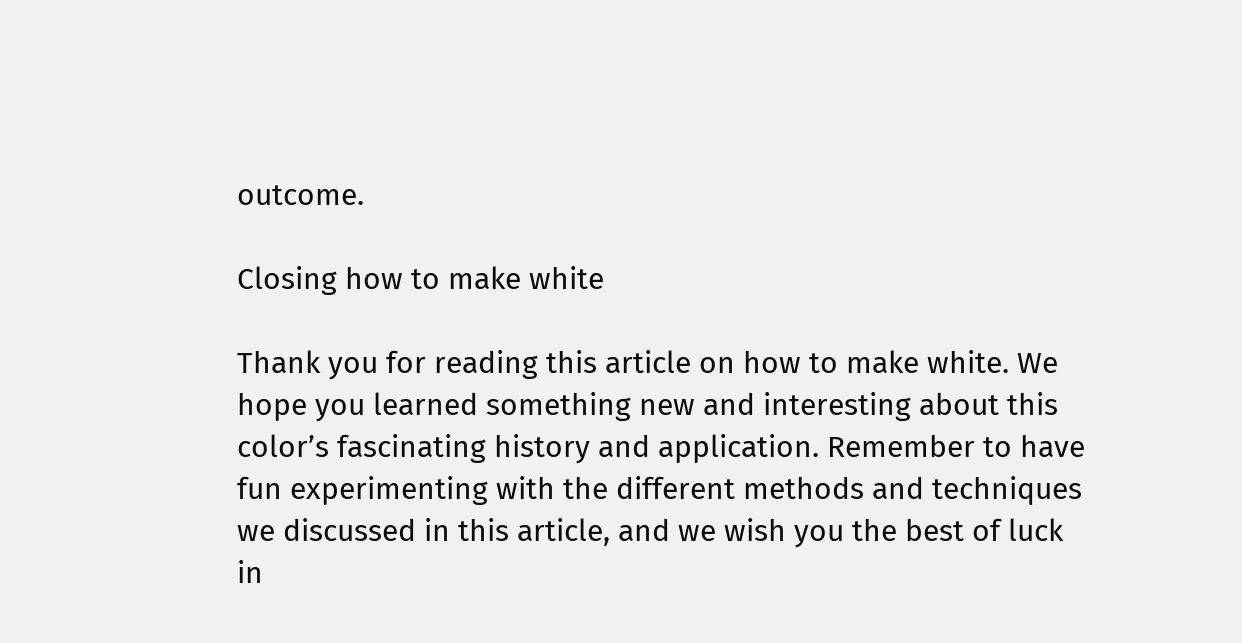outcome.

Closing how to make white

Thank you for reading this article on how to make white. We hope you learned something new and interesting about this color’s fascinating history and application. Remember to have fun experimenting with the different methods and techniques we discussed in this article, and we wish you the best of luck in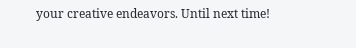your creative endeavors. Until next time!